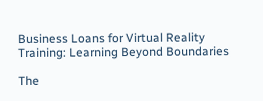Business Loans for Virtual Reality Training: Learning Beyond Boundaries

The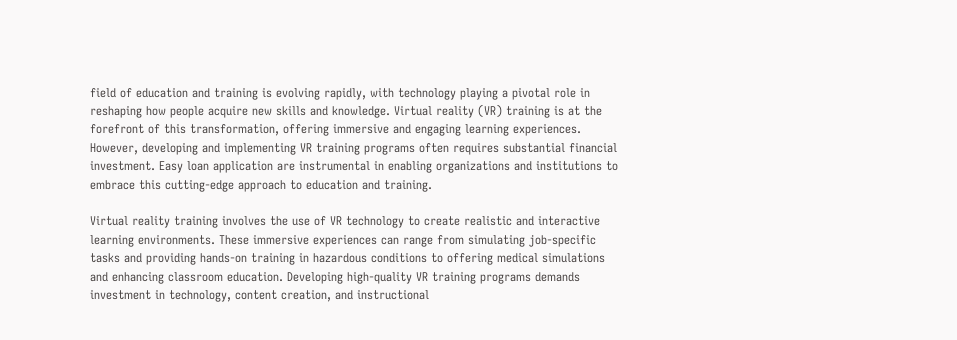field of education and training is evolving rapidly, with technology playing a pivotal role in reshaping how people acquire new skills and knowledge. Virtual reality (VR) training is at the forefront of this transformation, offering immersive and engaging learning experiences. However, developing and implementing VR training programs often requires substantial financial investment. Easy loan application are instrumental in enabling organizations and institutions to embrace this cutting-edge approach to education and training.

Virtual reality training involves the use of VR technology to create realistic and interactive learning environments. These immersive experiences can range from simulating job-specific tasks and providing hands-on training in hazardous conditions to offering medical simulations and enhancing classroom education. Developing high-quality VR training programs demands investment in technology, content creation, and instructional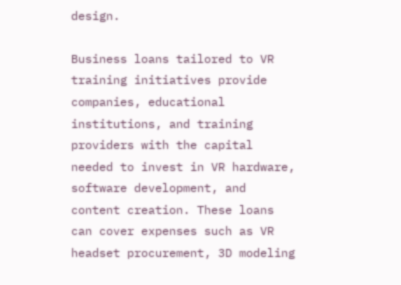design.

Business loans tailored to VR training initiatives provide companies, educational institutions, and training providers with the capital needed to invest in VR hardware, software development, and content creation. These loans can cover expenses such as VR headset procurement, 3D modeling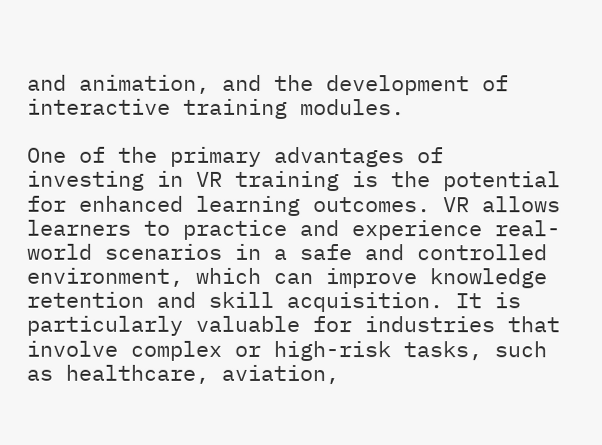and animation, and the development of interactive training modules.

One of the primary advantages of investing in VR training is the potential for enhanced learning outcomes. VR allows learners to practice and experience real-world scenarios in a safe and controlled environment, which can improve knowledge retention and skill acquisition. It is particularly valuable for industries that involve complex or high-risk tasks, such as healthcare, aviation,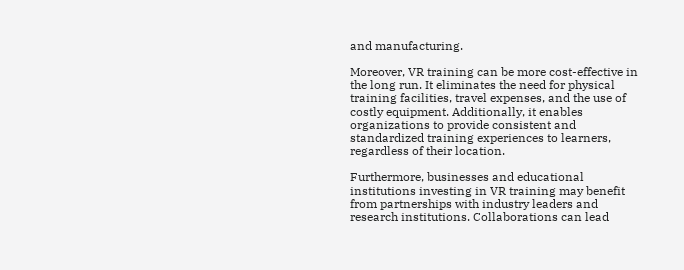and manufacturing.

Moreover, VR training can be more cost-effective in the long run. It eliminates the need for physical training facilities, travel expenses, and the use of costly equipment. Additionally, it enables organizations to provide consistent and standardized training experiences to learners, regardless of their location.

Furthermore, businesses and educational institutions investing in VR training may benefit from partnerships with industry leaders and research institutions. Collaborations can lead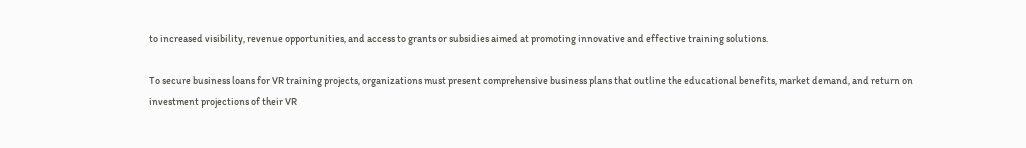to increased visibility, revenue opportunities, and access to grants or subsidies aimed at promoting innovative and effective training solutions.

To secure business loans for VR training projects, organizations must present comprehensive business plans that outline the educational benefits, market demand, and return on investment projections of their VR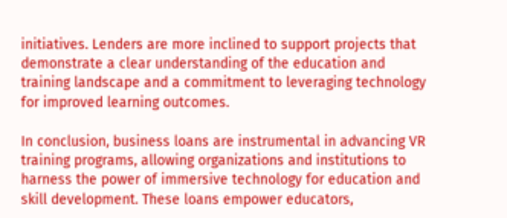initiatives. Lenders are more inclined to support projects that demonstrate a clear understanding of the education and training landscape and a commitment to leveraging technology for improved learning outcomes.

In conclusion, business loans are instrumental in advancing VR training programs, allowing organizations and institutions to harness the power of immersive technology for education and skill development. These loans empower educators,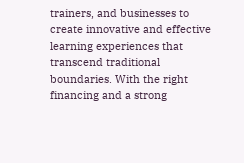trainers, and businesses to create innovative and effective learning experiences that transcend traditional boundaries. With the right financing and a strong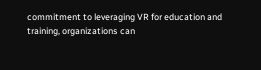commitment to leveraging VR for education and training, organizations can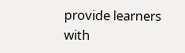provide learners with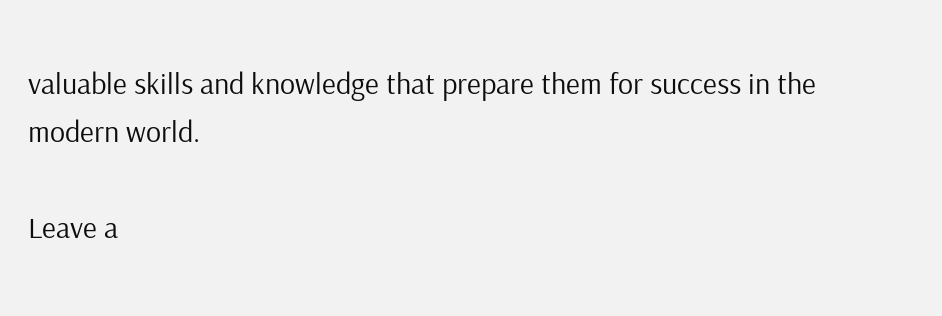valuable skills and knowledge that prepare them for success in the modern world.

Leave a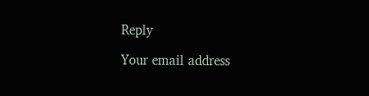Reply

Your email address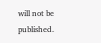will not be published.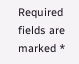Required fields are marked *